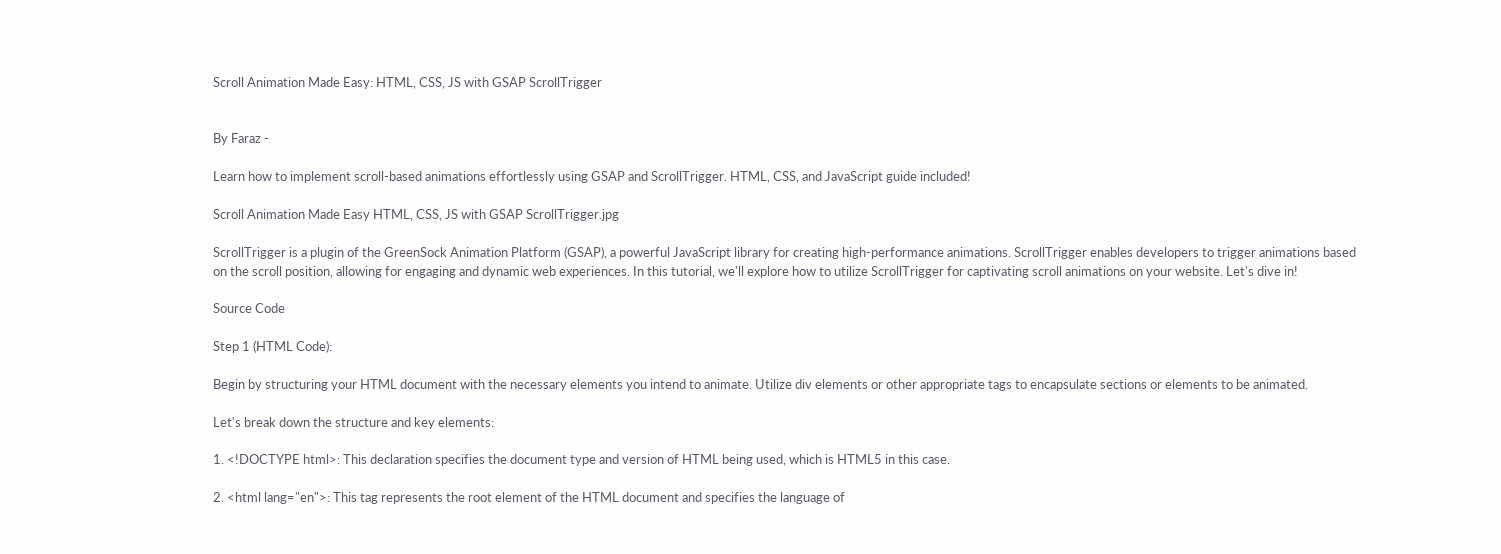Scroll Animation Made Easy: HTML, CSS, JS with GSAP ScrollTrigger


By Faraz -

Learn how to implement scroll-based animations effortlessly using GSAP and ScrollTrigger. HTML, CSS, and JavaScript guide included!

Scroll Animation Made Easy HTML, CSS, JS with GSAP ScrollTrigger.jpg

ScrollTrigger is a plugin of the GreenSock Animation Platform (GSAP), a powerful JavaScript library for creating high-performance animations. ScrollTrigger enables developers to trigger animations based on the scroll position, allowing for engaging and dynamic web experiences. In this tutorial, we'll explore how to utilize ScrollTrigger for captivating scroll animations on your website. Let's dive in!

Source Code

Step 1 (HTML Code):

Begin by structuring your HTML document with the necessary elements you intend to animate. Utilize div elements or other appropriate tags to encapsulate sections or elements to be animated.

Let's break down the structure and key elements:

1. <!DOCTYPE html>: This declaration specifies the document type and version of HTML being used, which is HTML5 in this case.

2. <html lang="en">: This tag represents the root element of the HTML document and specifies the language of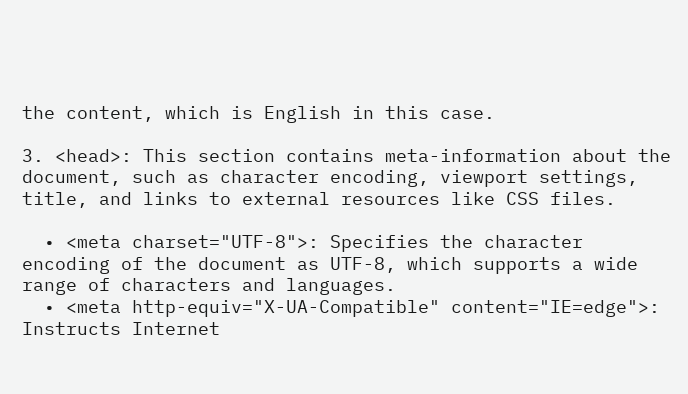the content, which is English in this case.

3. <head>: This section contains meta-information about the document, such as character encoding, viewport settings, title, and links to external resources like CSS files.

  • <meta charset="UTF-8">: Specifies the character encoding of the document as UTF-8, which supports a wide range of characters and languages.
  • <meta http-equiv="X-UA-Compatible" content="IE=edge">: Instructs Internet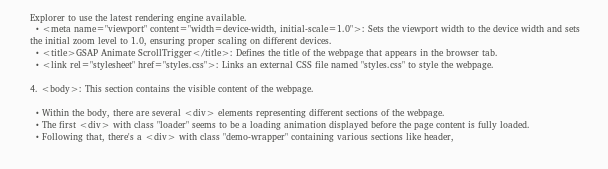Explorer to use the latest rendering engine available.
  • <meta name="viewport" content="width=device-width, initial-scale=1.0">: Sets the viewport width to the device width and sets the initial zoom level to 1.0, ensuring proper scaling on different devices.
  • <title>GSAP Animate ScrollTrigger</title>: Defines the title of the webpage that appears in the browser tab.
  • <link rel="stylesheet" href="styles.css">: Links an external CSS file named "styles.css" to style the webpage.

4. <body>: This section contains the visible content of the webpage.

  • Within the body, there are several <div> elements representing different sections of the webpage.
  • The first <div> with class "loader" seems to be a loading animation displayed before the page content is fully loaded.
  • Following that, there's a <div> with class "demo-wrapper" containing various sections like header,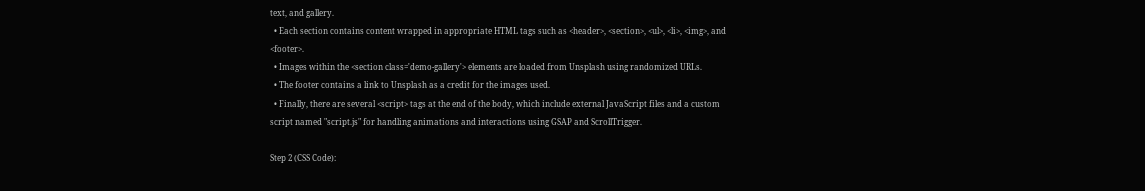text, and gallery.
  • Each section contains content wrapped in appropriate HTML tags such as <header>, <section>, <ul>, <li>, <img>, and <footer>.
  • Images within the <section class='demo-gallery'> elements are loaded from Unsplash using randomized URLs.
  • The footer contains a link to Unsplash as a credit for the images used.
  • Finally, there are several <script> tags at the end of the body, which include external JavaScript files and a custom script named "script.js" for handling animations and interactions using GSAP and ScrollTrigger.

Step 2 (CSS Code):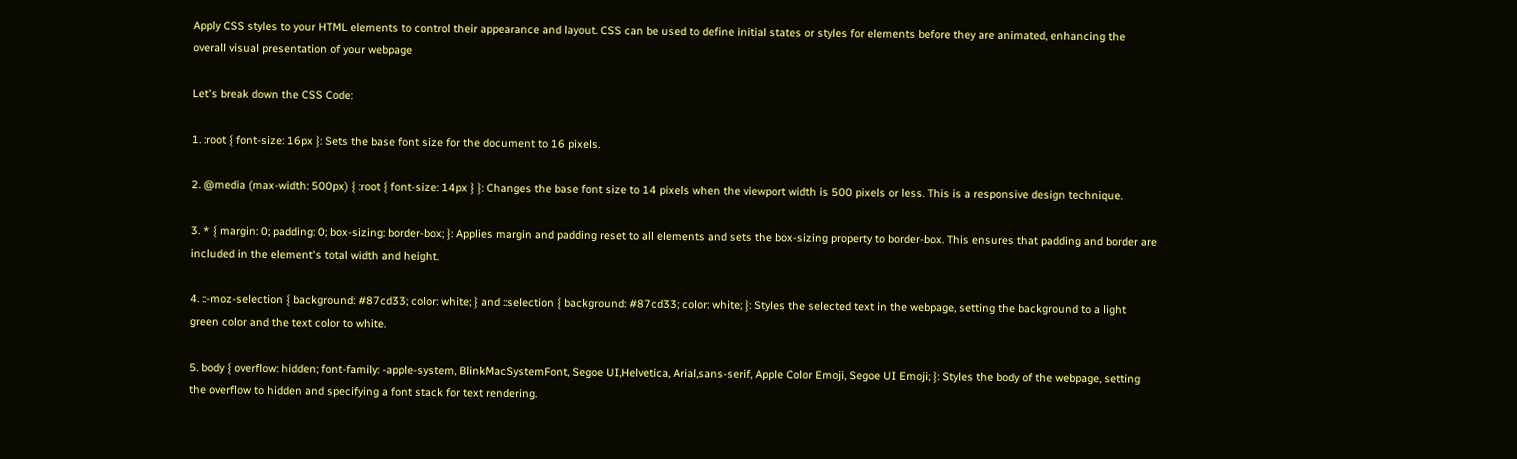Apply CSS styles to your HTML elements to control their appearance and layout. CSS can be used to define initial states or styles for elements before they are animated, enhancing the overall visual presentation of your webpage

Let's break down the CSS Code:

1. :root { font-size: 16px }: Sets the base font size for the document to 16 pixels.

2. @media (max-width: 500px) { :root { font-size: 14px } }: Changes the base font size to 14 pixels when the viewport width is 500 pixels or less. This is a responsive design technique.

3. * { margin: 0; padding: 0; box-sizing: border-box; }: Applies margin and padding reset to all elements and sets the box-sizing property to border-box. This ensures that padding and border are included in the element's total width and height.

4. ::-moz-selection { background: #87cd33; color: white; } and ::selection { background: #87cd33; color: white; }: Styles the selected text in the webpage, setting the background to a light green color and the text color to white.

5. body { overflow: hidden; font-family: -apple-system, BlinkMacSystemFont, Segoe UI,Helvetica, Arial,sans-serif, Apple Color Emoji, Segoe UI Emoji; }: Styles the body of the webpage, setting the overflow to hidden and specifying a font stack for text rendering.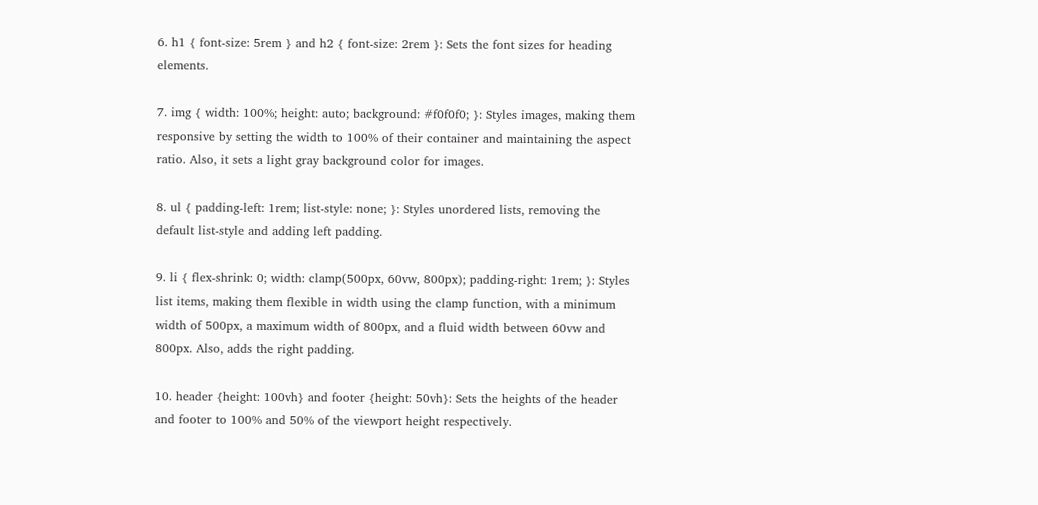6. h1 { font-size: 5rem } and h2 { font-size: 2rem }: Sets the font sizes for heading elements.

7. img { width: 100%; height: auto; background: #f0f0f0; }: Styles images, making them responsive by setting the width to 100% of their container and maintaining the aspect ratio. Also, it sets a light gray background color for images.

8. ul { padding-left: 1rem; list-style: none; }: Styles unordered lists, removing the default list-style and adding left padding.

9. li { flex-shrink: 0; width: clamp(500px, 60vw, 800px); padding-right: 1rem; }: Styles list items, making them flexible in width using the clamp function, with a minimum width of 500px, a maximum width of 800px, and a fluid width between 60vw and 800px. Also, adds the right padding.

10. header {height: 100vh} and footer {height: 50vh}: Sets the heights of the header and footer to 100% and 50% of the viewport height respectively.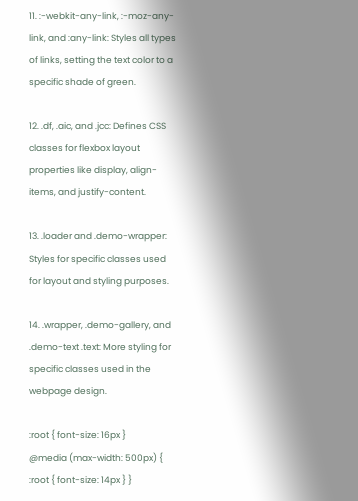11. :-webkit-any-link, :-moz-any-link, and :any-link: Styles all types of links, setting the text color to a specific shade of green.

12. .df, .aic, and .jcc: Defines CSS classes for flexbox layout properties like display, align-items, and justify-content.

13. .loader and .demo-wrapper: Styles for specific classes used for layout and styling purposes.

14. .wrapper, .demo-gallery, and .demo-text .text: More styling for specific classes used in the webpage design.

:root { font-size: 16px }
@media (max-width: 500px) { :root { font-size: 14px } }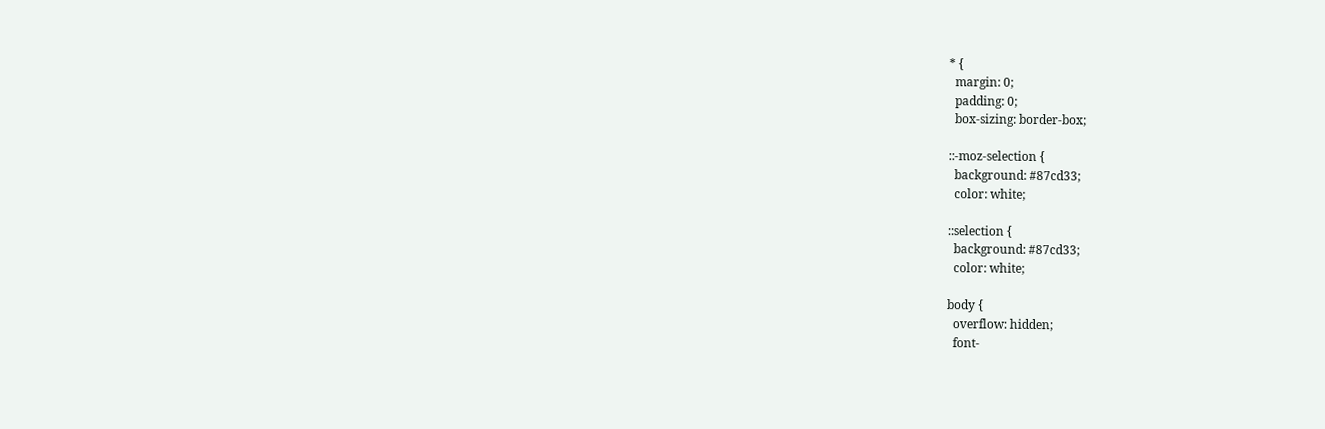* {
  margin: 0;
  padding: 0;
  box-sizing: border-box;

::-moz-selection {
  background: #87cd33;
  color: white;

::selection {
  background: #87cd33;
  color: white;

body {
  overflow: hidden;
  font-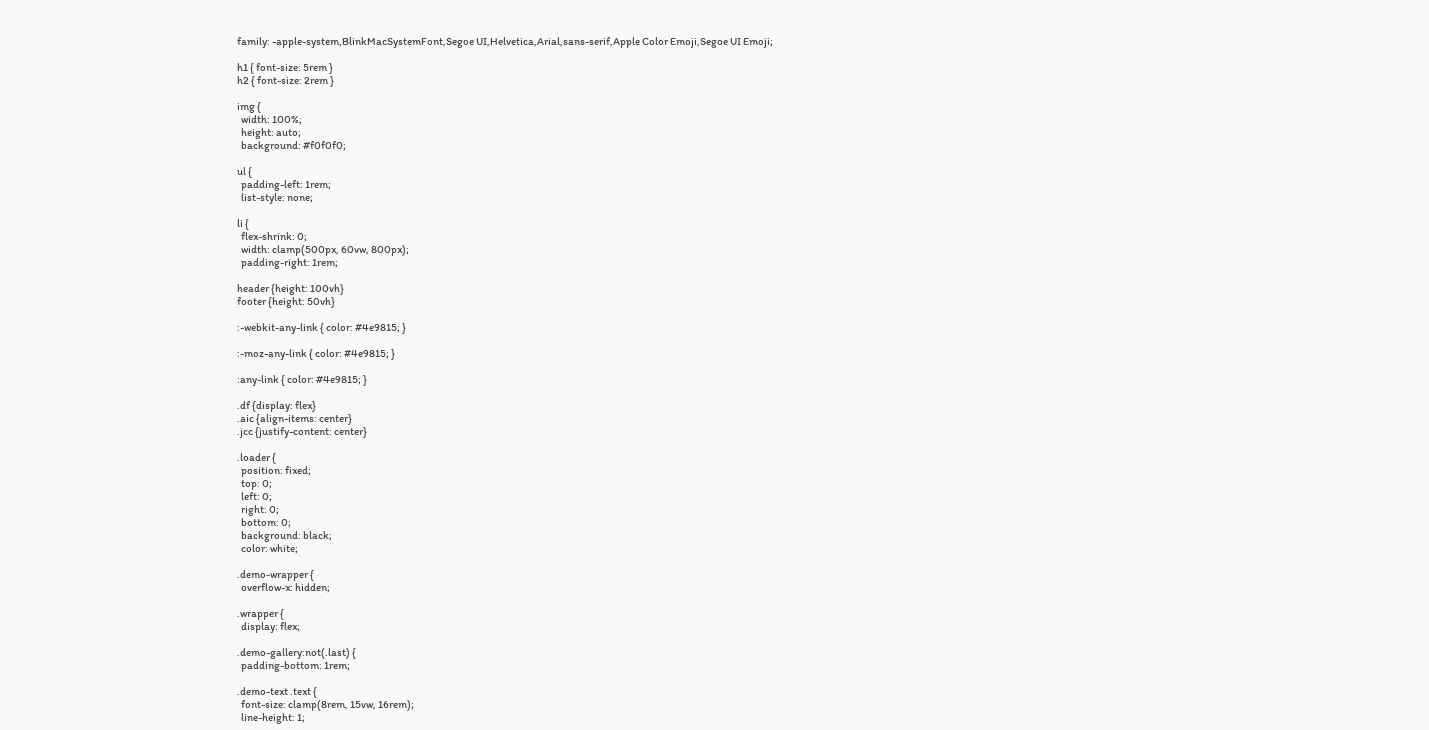family: -apple-system,BlinkMacSystemFont,Segoe UI,Helvetica,Arial,sans-serif,Apple Color Emoji,Segoe UI Emoji;

h1 { font-size: 5rem }
h2 { font-size: 2rem }

img {
  width: 100%;
  height: auto;
  background: #f0f0f0;

ul {
  padding-left: 1rem;
  list-style: none;

li {
  flex-shrink: 0;
  width: clamp(500px, 60vw, 800px);
  padding-right: 1rem;

header {height: 100vh}
footer {height: 50vh}

:-webkit-any-link { color: #4e9815; }

:-moz-any-link { color: #4e9815; }

:any-link { color: #4e9815; }

.df {display: flex}
.aic {align-items: center}
.jcc {justify-content: center}

.loader {
  position: fixed;
  top: 0;
  left: 0;
  right: 0;
  bottom: 0;
  background: black;
  color: white;

.demo-wrapper {
  overflow-x: hidden;

.wrapper {
  display: flex;

.demo-gallery:not(.last) {
  padding-bottom: 1rem;

.demo-text .text {
  font-size: clamp(8rem, 15vw, 16rem);
  line-height: 1;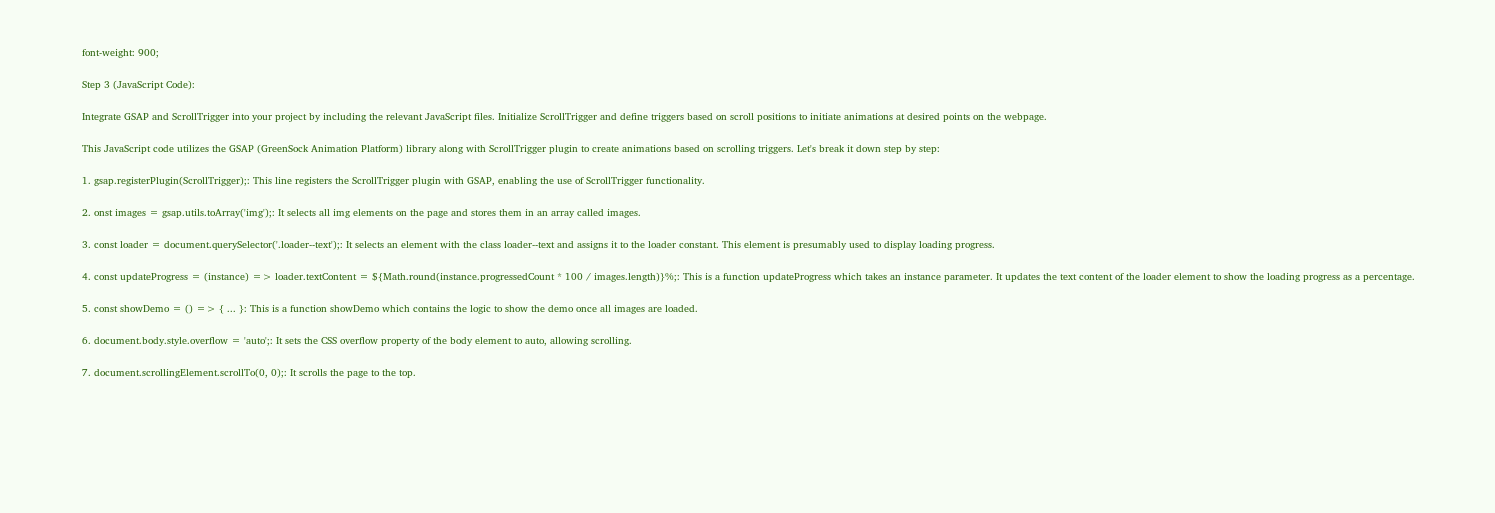font-weight: 900;

Step 3 (JavaScript Code):

Integrate GSAP and ScrollTrigger into your project by including the relevant JavaScript files. Initialize ScrollTrigger and define triggers based on scroll positions to initiate animations at desired points on the webpage.

This JavaScript code utilizes the GSAP (GreenSock Animation Platform) library along with ScrollTrigger plugin to create animations based on scrolling triggers. Let's break it down step by step:

1. gsap.registerPlugin(ScrollTrigger);: This line registers the ScrollTrigger plugin with GSAP, enabling the use of ScrollTrigger functionality.

2. onst images = gsap.utils.toArray('img');: It selects all img elements on the page and stores them in an array called images.

3. const loader = document.querySelector('.loader--text');: It selects an element with the class loader--text and assigns it to the loader constant. This element is presumably used to display loading progress.

4. const updateProgress = (instance) => loader.textContent = ${Math.round(instance.progressedCount * 100 / images.length)}%;: This is a function updateProgress which takes an instance parameter. It updates the text content of the loader element to show the loading progress as a percentage.

5. const showDemo = () => { ... }: This is a function showDemo which contains the logic to show the demo once all images are loaded.

6. document.body.style.overflow = 'auto';: It sets the CSS overflow property of the body element to auto, allowing scrolling.

7. document.scrollingElement.scrollTo(0, 0);: It scrolls the page to the top.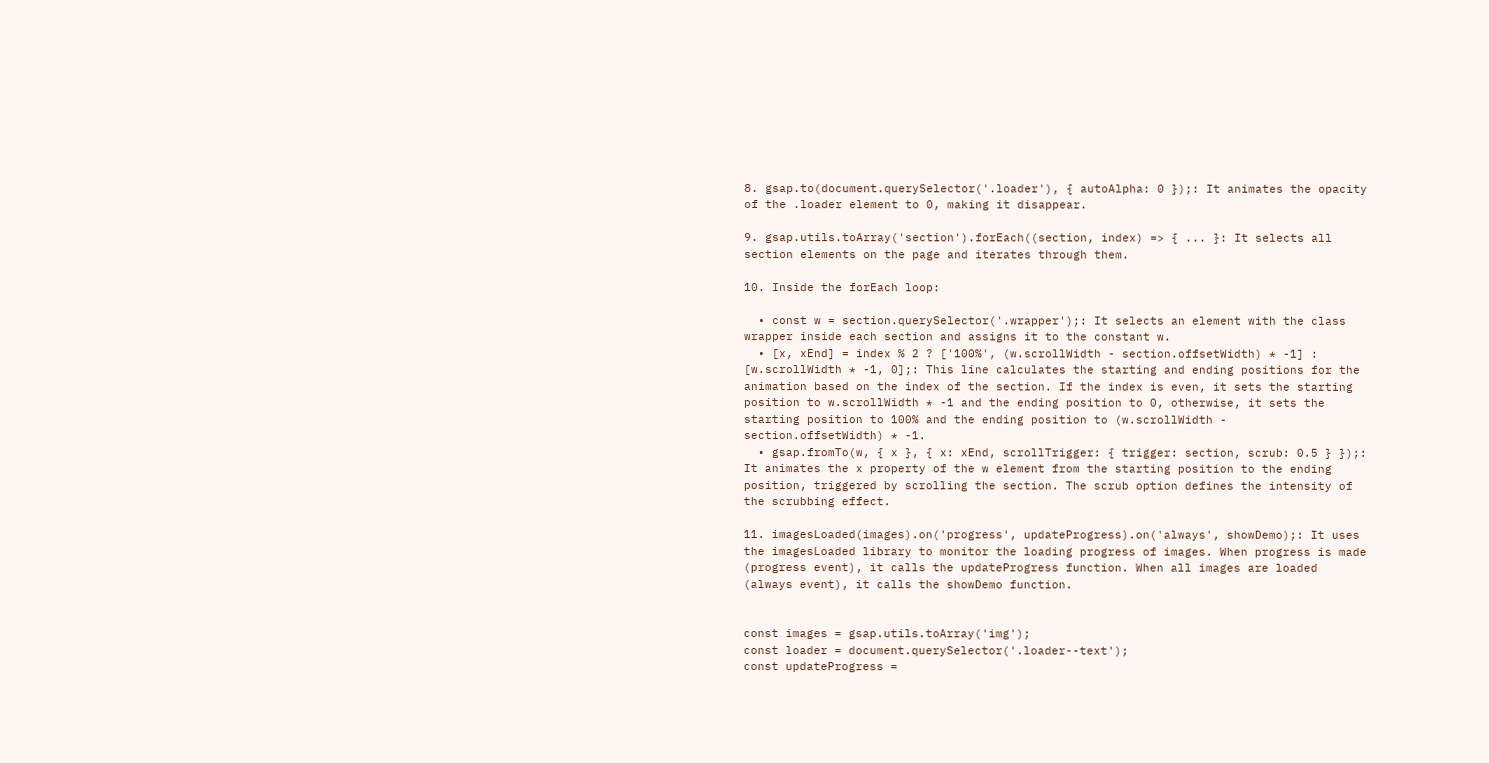8. gsap.to(document.querySelector('.loader'), { autoAlpha: 0 });: It animates the opacity of the .loader element to 0, making it disappear.

9. gsap.utils.toArray('section').forEach((section, index) => { ... }: It selects all section elements on the page and iterates through them.

10. Inside the forEach loop:

  • const w = section.querySelector('.wrapper');: It selects an element with the class wrapper inside each section and assigns it to the constant w.
  • [x, xEnd] = index % 2 ? ['100%', (w.scrollWidth - section.offsetWidth) * -1] : [w.scrollWidth * -1, 0];: This line calculates the starting and ending positions for the animation based on the index of the section. If the index is even, it sets the starting position to w.scrollWidth * -1 and the ending position to 0, otherwise, it sets the starting position to 100% and the ending position to (w.scrollWidth - section.offsetWidth) * -1.
  • gsap.fromTo(w, { x }, { x: xEnd, scrollTrigger: { trigger: section, scrub: 0.5 } });: It animates the x property of the w element from the starting position to the ending position, triggered by scrolling the section. The scrub option defines the intensity of the scrubbing effect.

11. imagesLoaded(images).on('progress', updateProgress).on('always', showDemo);: It uses the imagesLoaded library to monitor the loading progress of images. When progress is made (progress event), it calls the updateProgress function. When all images are loaded (always event), it calls the showDemo function.


const images = gsap.utils.toArray('img');
const loader = document.querySelector('.loader--text');
const updateProgress =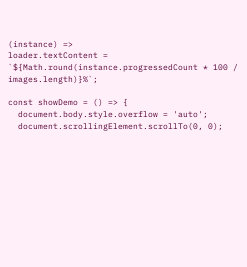(instance) =>
loader.textContent = `${Math.round(instance.progressedCount * 100 / images.length)}%`;

const showDemo = () => {
  document.body.style.overflow = 'auto';
  document.scrollingElement.scrollTo(0, 0);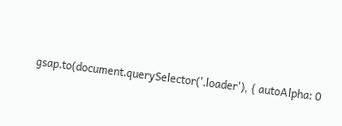gsap.to(document.querySelector('.loader'), { autoAlpha: 0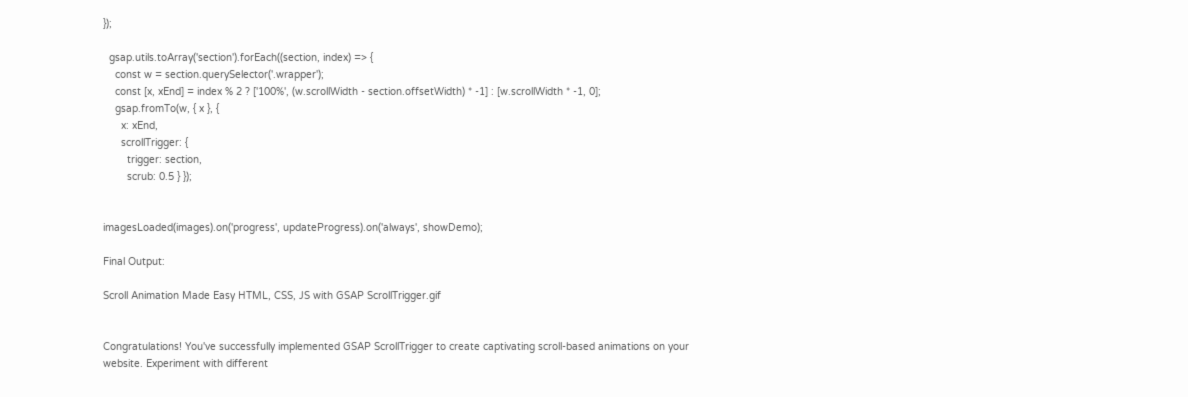});

  gsap.utils.toArray('section').forEach((section, index) => {
    const w = section.querySelector('.wrapper');
    const [x, xEnd] = index % 2 ? ['100%', (w.scrollWidth - section.offsetWidth) * -1] : [w.scrollWidth * -1, 0];
    gsap.fromTo(w, { x }, {
      x: xEnd,
      scrollTrigger: {
        trigger: section,
        scrub: 0.5 } });


imagesLoaded(images).on('progress', updateProgress).on('always', showDemo);

Final Output:

Scroll Animation Made Easy HTML, CSS, JS with GSAP ScrollTrigger.gif


Congratulations! You've successfully implemented GSAP ScrollTrigger to create captivating scroll-based animations on your website. Experiment with different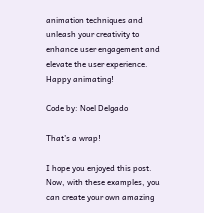animation techniques and unleash your creativity to enhance user engagement and elevate the user experience. Happy animating!

Code by: Noel Delgado

That’s a wrap!

I hope you enjoyed this post. Now, with these examples, you can create your own amazing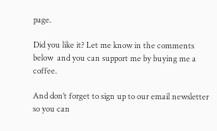page.

Did you like it? Let me know in the comments below  and you can support me by buying me a coffee.

And don’t forget to sign up to our email newsletter so you can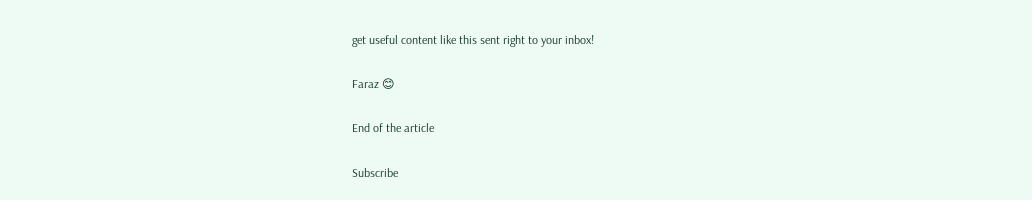get useful content like this sent right to your inbox!

Faraz 😊

End of the article

Subscribe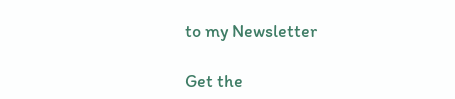to my Newsletter

Get the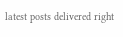latest posts delivered right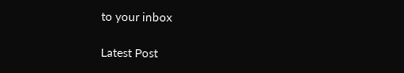to your inbox

Latest Post